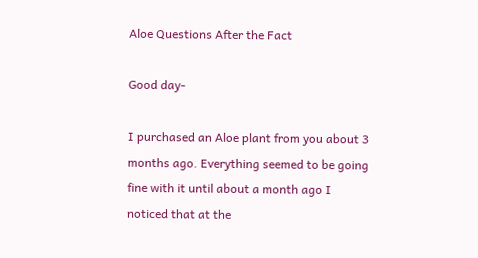Aloe Questions After the Fact

Good day-

I purchased an Aloe plant from you about 3 months ago. Everything seemed to be going fine with it until about a month ago I noticed that at the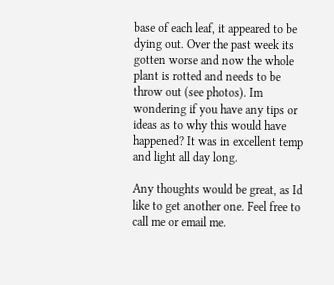base of each leaf, it appeared to be dying out. Over the past week its gotten worse and now the whole plant is rotted and needs to be throw out (see photos). Im wondering if you have any tips or ideas as to why this would have happened? It was in excellent temp and light all day long.

Any thoughts would be great, as Id like to get another one. Feel free to call me or email me.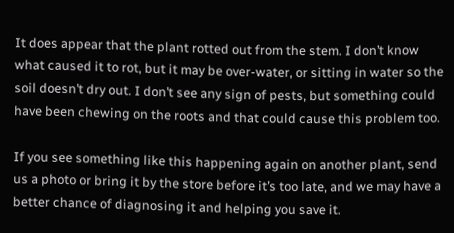It does appear that the plant rotted out from the stem. I don’t know what caused it to rot, but it may be over-water, or sitting in water so the soil doesn’t dry out. I don’t see any sign of pests, but something could have been chewing on the roots and that could cause this problem too.

If you see something like this happening again on another plant, send us a photo or bring it by the store before it’s too late, and we may have a better chance of diagnosing it and helping you save it.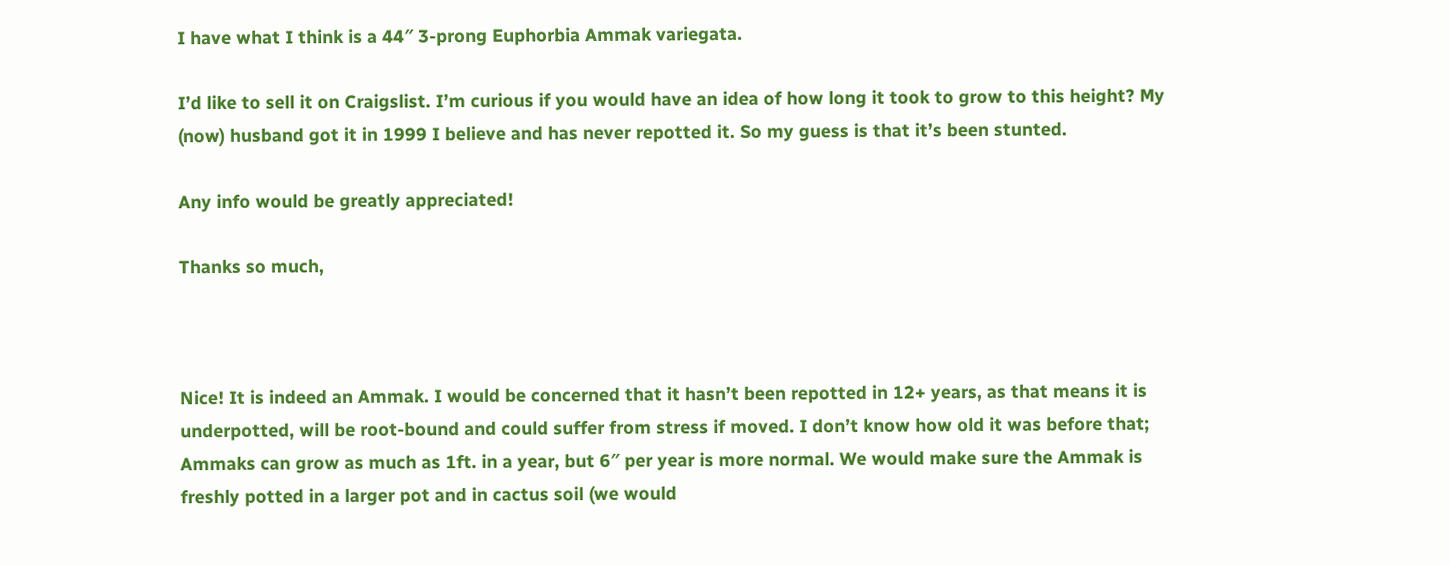I have what I think is a 44″ 3-prong Euphorbia Ammak variegata.

I’d like to sell it on Craigslist. I’m curious if you would have an idea of how long it took to grow to this height? My (now) husband got it in 1999 I believe and has never repotted it. So my guess is that it’s been stunted.

Any info would be greatly appreciated!

Thanks so much,



Nice! It is indeed an Ammak. I would be concerned that it hasn’t been repotted in 12+ years, as that means it is underpotted, will be root-bound and could suffer from stress if moved. I don’t know how old it was before that; Ammaks can grow as much as 1ft. in a year, but 6″ per year is more normal. We would make sure the Ammak is freshly potted in a larger pot and in cactus soil (we would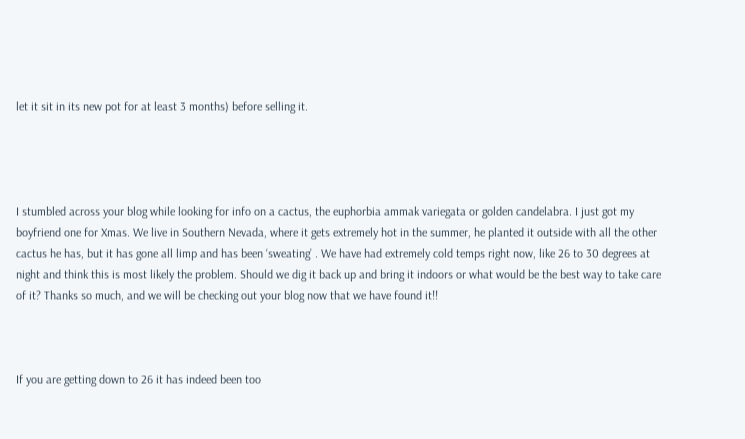let it sit in its new pot for at least 3 months) before selling it.




I stumbled across your blog while looking for info on a cactus, the euphorbia ammak variegata or golden candelabra. I just got my boyfriend one for Xmas. We live in Southern Nevada, where it gets extremely hot in the summer, he planted it outside with all the other cactus he has, but it has gone all limp and has been ‘sweating’ . We have had extremely cold temps right now, like 26 to 30 degrees at night and think this is most likely the problem. Should we dig it back up and bring it indoors or what would be the best way to take care of it? Thanks so much, and we will be checking out your blog now that we have found it!!



If you are getting down to 26 it has indeed been too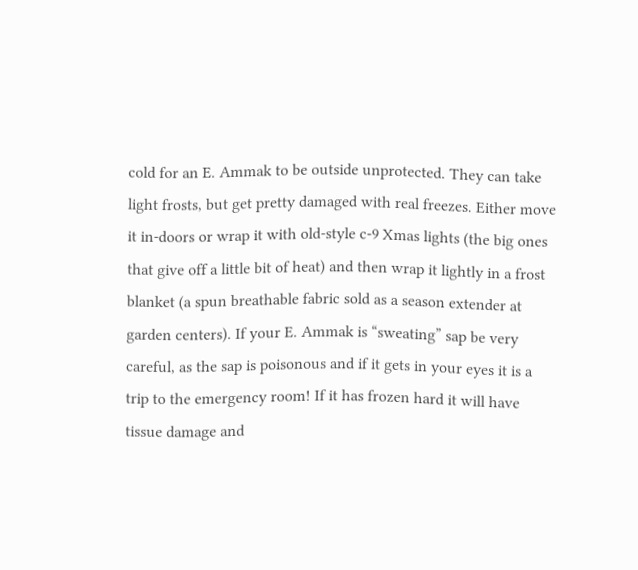cold for an E. Ammak to be outside unprotected. They can take light frosts, but get pretty damaged with real freezes. Either move it in-doors or wrap it with old-style c-9 Xmas lights (the big ones that give off a little bit of heat) and then wrap it lightly in a frost blanket (a spun breathable fabric sold as a season extender at garden centers). If your E. Ammak is “sweating” sap be very careful, as the sap is poisonous and if it gets in your eyes it is a trip to the emergency room! If it has frozen hard it will have tissue damage and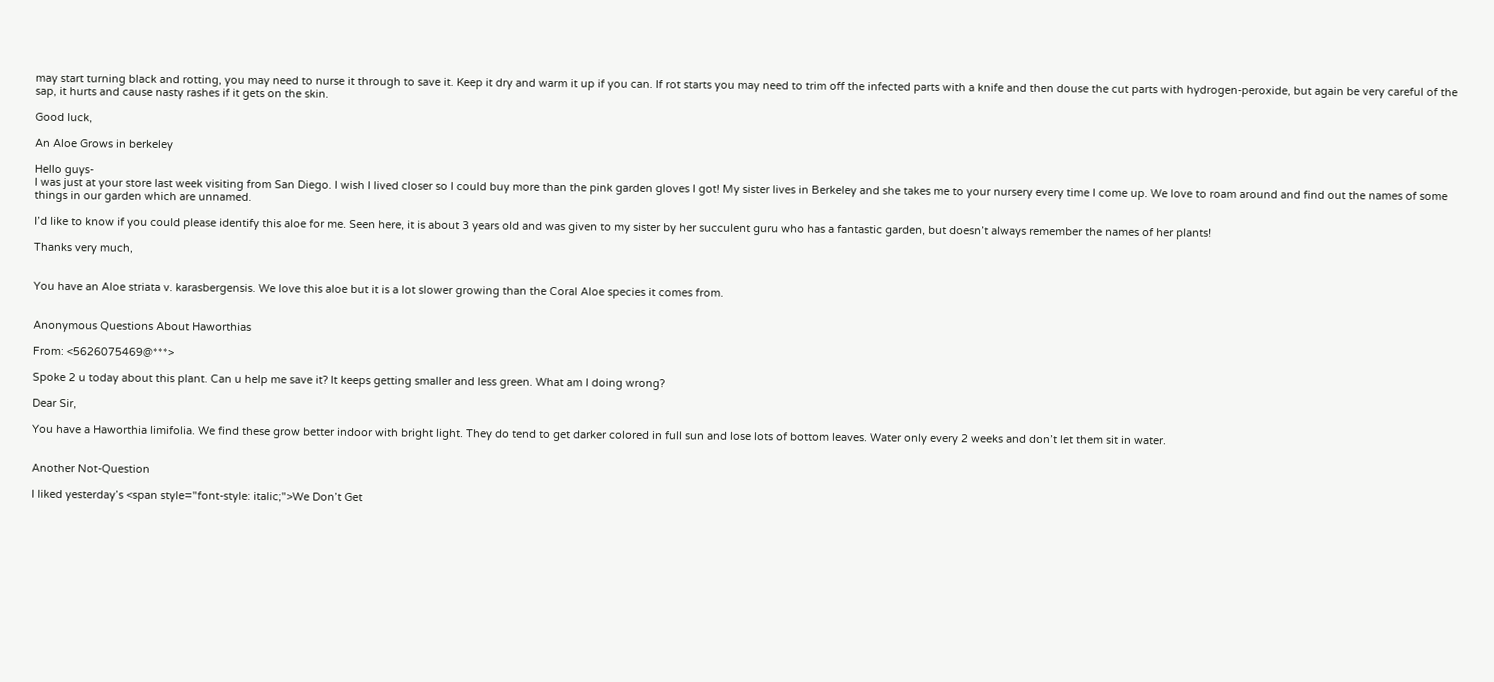may start turning black and rotting, you may need to nurse it through to save it. Keep it dry and warm it up if you can. If rot starts you may need to trim off the infected parts with a knife and then douse the cut parts with hydrogen-peroxide, but again be very careful of the sap, it hurts and cause nasty rashes if it gets on the skin.

Good luck,

An Aloe Grows in berkeley

Hello guys-
I was just at your store last week visiting from San Diego. I wish I lived closer so I could buy more than the pink garden gloves I got! My sister lives in Berkeley and she takes me to your nursery every time I come up. We love to roam around and find out the names of some things in our garden which are unnamed.

I’d like to know if you could please identify this aloe for me. Seen here, it is about 3 years old and was given to my sister by her succulent guru who has a fantastic garden, but doesn’t always remember the names of her plants!

Thanks very much,


You have an Aloe striata v. karasbergensis. We love this aloe but it is a lot slower growing than the Coral Aloe species it comes from.


Anonymous Questions About Haworthias

From: <5626075469@***>

Spoke 2 u today about this plant. Can u help me save it? It keeps getting smaller and less green. What am I doing wrong?

Dear Sir,

You have a Haworthia limifolia. We find these grow better indoor with bright light. They do tend to get darker colored in full sun and lose lots of bottom leaves. Water only every 2 weeks and don’t let them sit in water.


Another Not-Question

I liked yesterday’s <span style="font-style: italic;">We Don’t Get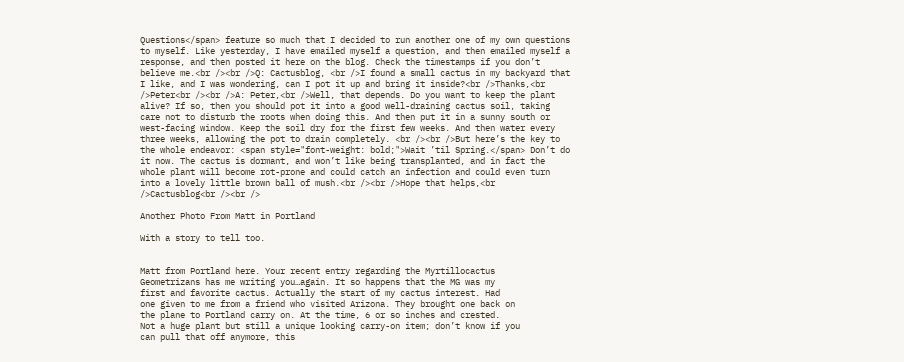Questions</span> feature so much that I decided to run another one of my own questions to myself. Like yesterday, I have emailed myself a question, and then emailed myself a response, and then posted it here on the blog. Check the timestamps if you don’t believe me.<br /><br />Q: Cactusblog, <br />I found a small cactus in my backyard that I like, and I was wondering, can I pot it up and bring it inside?<br />Thanks,<br />Peter<br /><br />A: Peter,<br />Well, that depends. Do you want to keep the plant alive? If so, then you should pot it into a good well-draining cactus soil, taking care not to disturb the roots when doing this. And then put it in a sunny south or west-facing window. Keep the soil dry for the first few weeks. And then water every three weeks, allowing the pot to drain completely. <br /><br />But here’s the key to the whole endeavor: <span style="font-weight: bold;">Wait ’til Spring.</span> Don’t do it now. The cactus is dormant, and won’t like being transplanted, and in fact the whole plant will become rot-prone and could catch an infection and could even turn into a lovely little brown ball of mush.<br /><br />Hope that helps,<br />Cactusblog<br /><br />

Another Photo From Matt in Portland

With a story to tell too.


Matt from Portland here. Your recent entry regarding the Myrtillocactus
Geometrizans has me writing you…again. It so happens that the MG was my
first and favorite cactus. Actually the start of my cactus interest. Had
one given to me from a friend who visited Arizona. They brought one back on
the plane to Portland carry on. At the time, 6 or so inches and crested.
Not a huge plant but still a unique looking carry-on item; don’t know if you
can pull that off anymore, this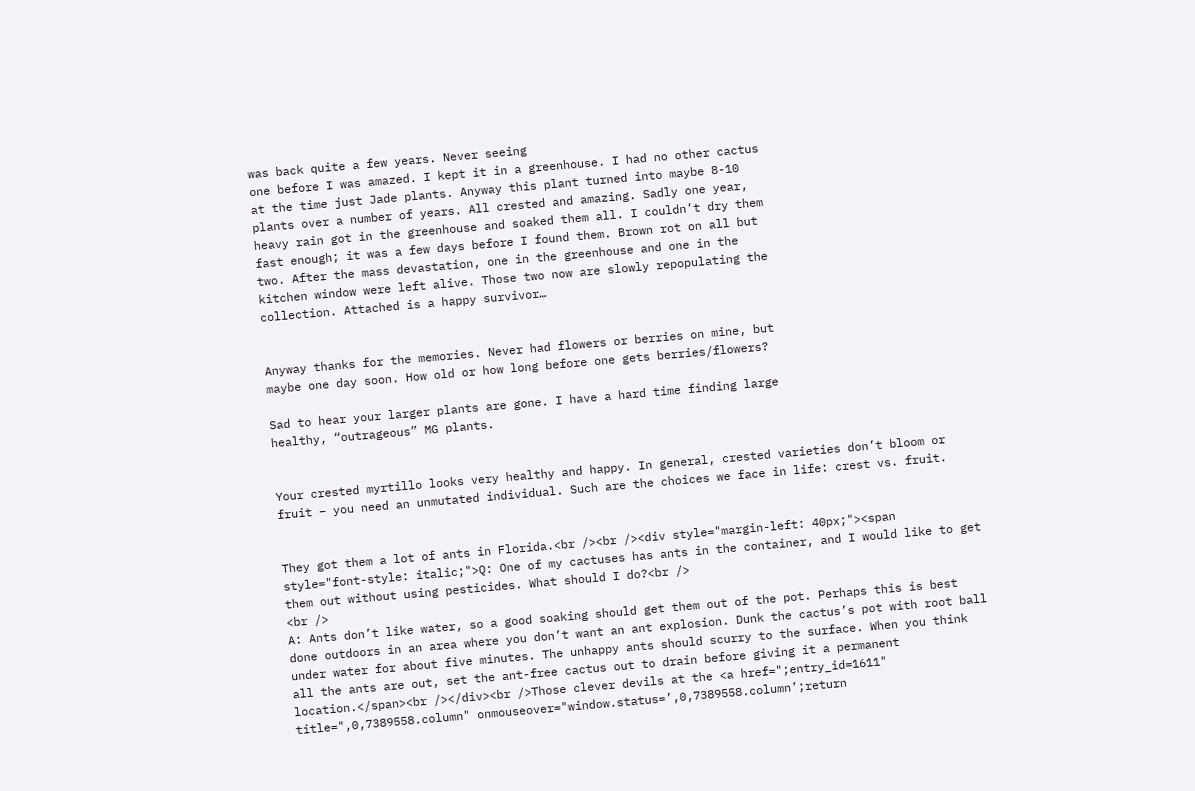was back quite a few years. Never seeing
one before I was amazed. I kept it in a greenhouse. I had no other cactus
at the time just Jade plants. Anyway this plant turned into maybe 8-10
plants over a number of years. All crested and amazing. Sadly one year,
heavy rain got in the greenhouse and soaked them all. I couldn’t dry them
fast enough; it was a few days before I found them. Brown rot on all but
two. After the mass devastation, one in the greenhouse and one in the
kitchen window were left alive. Those two now are slowly repopulating the
collection. Attached is a happy survivor…


Anyway thanks for the memories. Never had flowers or berries on mine, but
maybe one day soon. How old or how long before one gets berries/flowers?

Sad to hear your larger plants are gone. I have a hard time finding large
healthy, “outrageous” MG plants.


Your crested myrtillo looks very healthy and happy. In general, crested varieties don’t bloom or fruit – you need an unmutated individual. Such are the choices we face in life: crest vs. fruit.


They got them a lot of ants in Florida.<br /><br /><div style="margin-left: 40px;"><span style="font-style: italic;">Q: One of my cactuses has ants in the container, and I would like to get them out without using pesticides. What should I do?<br />
<br />
A: Ants don’t like water, so a good soaking should get them out of the pot. Perhaps this is best done outdoors in an area where you don’t want an ant explosion. Dunk the cactus’s pot with root ball under water for about five minutes. The unhappy ants should scurry to the surface. When you think all the ants are out, set the ant-free cactus out to drain before giving it a permanent location.</span><br /></div><br />Those clever devils at the <a href=";entry_id=1611" title=",0,7389558.column" onmouseover="window.status=’,0,7389558.column’;return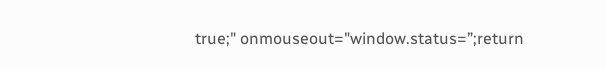true;" onmouseout="window.status=”;return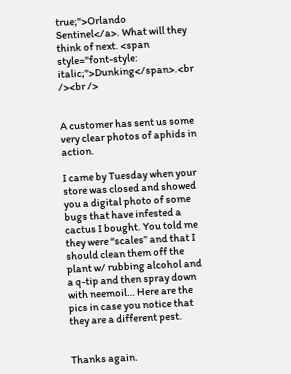true;">Orlando Sentinel</a>. What will they think of next. <span style="font-style: italic;">Dunking</span>.<br /><br />


A customer has sent us some very clear photos of aphids in action.

I came by Tuesday when your store was closed and showed you a digital photo of some bugs that have infested a cactus I bought. You told me they were “scales” and that I should clean them off the plant w/ rubbing alcohol and a q-tip and then spray down with neemoil… Here are the pics in case you notice that they are a different pest.


Thanks again.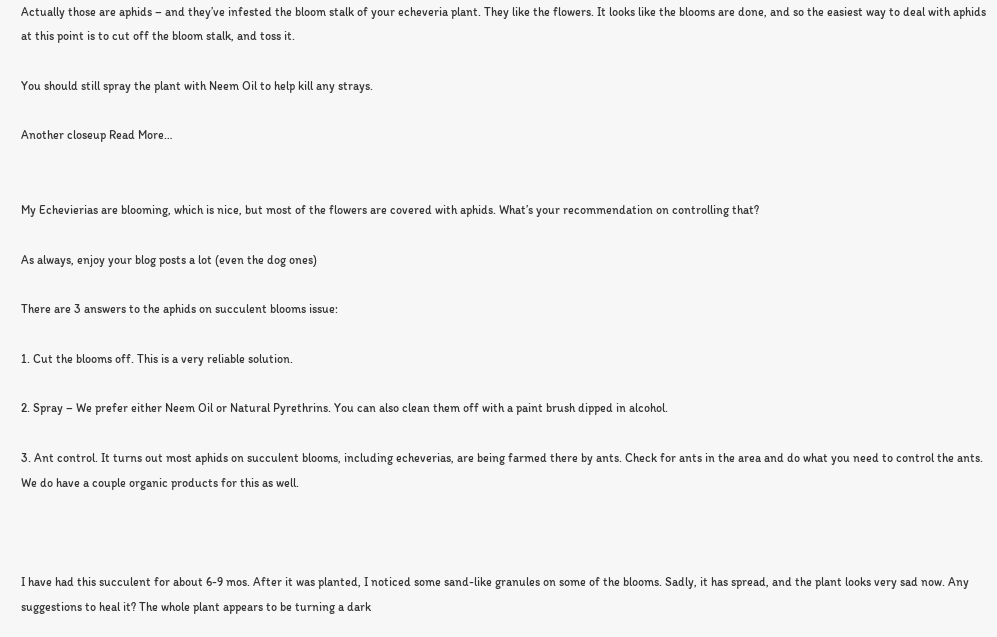Actually those are aphids – and they’ve infested the bloom stalk of your echeveria plant. They like the flowers. It looks like the blooms are done, and so the easiest way to deal with aphids at this point is to cut off the bloom stalk, and toss it.

You should still spray the plant with Neem Oil to help kill any strays.

Another closeup Read More…


My Echevierias are blooming, which is nice, but most of the flowers are covered with aphids. What’s your recommendation on controlling that?

As always, enjoy your blog posts a lot (even the dog ones)

There are 3 answers to the aphids on succulent blooms issue:

1. Cut the blooms off. This is a very reliable solution.

2. Spray – We prefer either Neem Oil or Natural Pyrethrins. You can also clean them off with a paint brush dipped in alcohol.

3. Ant control. It turns out most aphids on succulent blooms, including echeverias, are being farmed there by ants. Check for ants in the area and do what you need to control the ants. We do have a couple organic products for this as well.



I have had this succulent for about 6-9 mos. After it was planted, I noticed some sand-like granules on some of the blooms. Sadly, it has spread, and the plant looks very sad now. Any suggestions to heal it? The whole plant appears to be turning a dark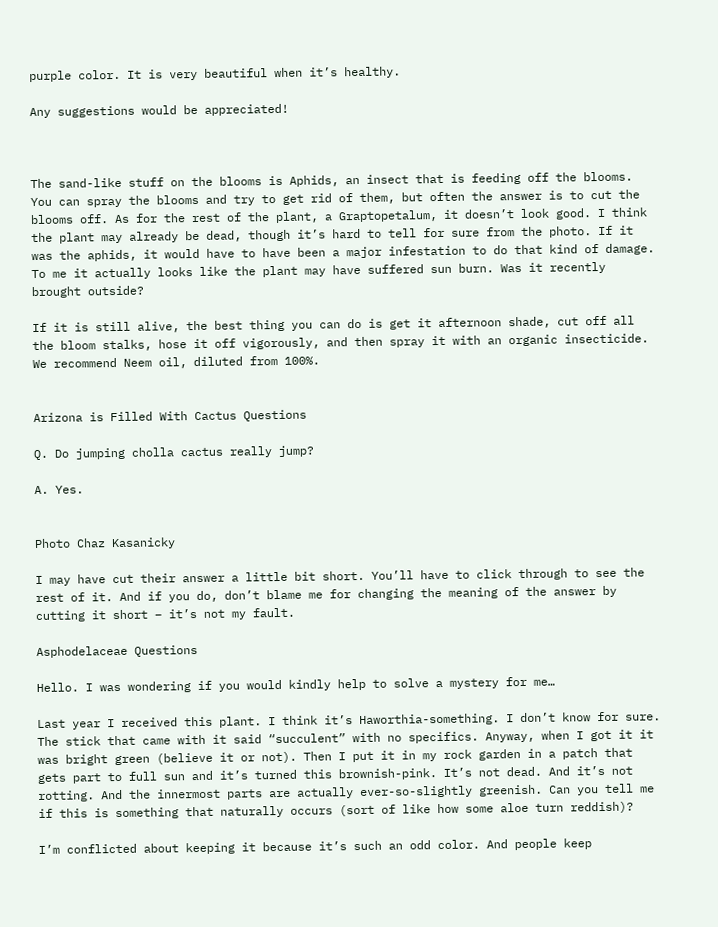purple color. It is very beautiful when it’s healthy.

Any suggestions would be appreciated!



The sand-like stuff on the blooms is Aphids, an insect that is feeding off the blooms. You can spray the blooms and try to get rid of them, but often the answer is to cut the blooms off. As for the rest of the plant, a Graptopetalum, it doesn’t look good. I think the plant may already be dead, though it’s hard to tell for sure from the photo. If it was the aphids, it would have to have been a major infestation to do that kind of damage. To me it actually looks like the plant may have suffered sun burn. Was it recently brought outside?

If it is still alive, the best thing you can do is get it afternoon shade, cut off all the bloom stalks, hose it off vigorously, and then spray it with an organic insecticide. We recommend Neem oil, diluted from 100%.


Arizona is Filled With Cactus Questions

Q. Do jumping cholla cactus really jump?

A. Yes.


Photo Chaz Kasanicky

I may have cut their answer a little bit short. You’ll have to click through to see the rest of it. And if you do, don’t blame me for changing the meaning of the answer by cutting it short – it’s not my fault.

Asphodelaceae Questions

Hello. I was wondering if you would kindly help to solve a mystery for me…

Last year I received this plant. I think it’s Haworthia-something. I don’t know for sure. The stick that came with it said “succulent” with no specifics. Anyway, when I got it it was bright green (believe it or not). Then I put it in my rock garden in a patch that gets part to full sun and it’s turned this brownish-pink. It’s not dead. And it’s not rotting. And the innermost parts are actually ever-so-slightly greenish. Can you tell me if this is something that naturally occurs (sort of like how some aloe turn reddish)?

I’m conflicted about keeping it because it’s such an odd color. And people keep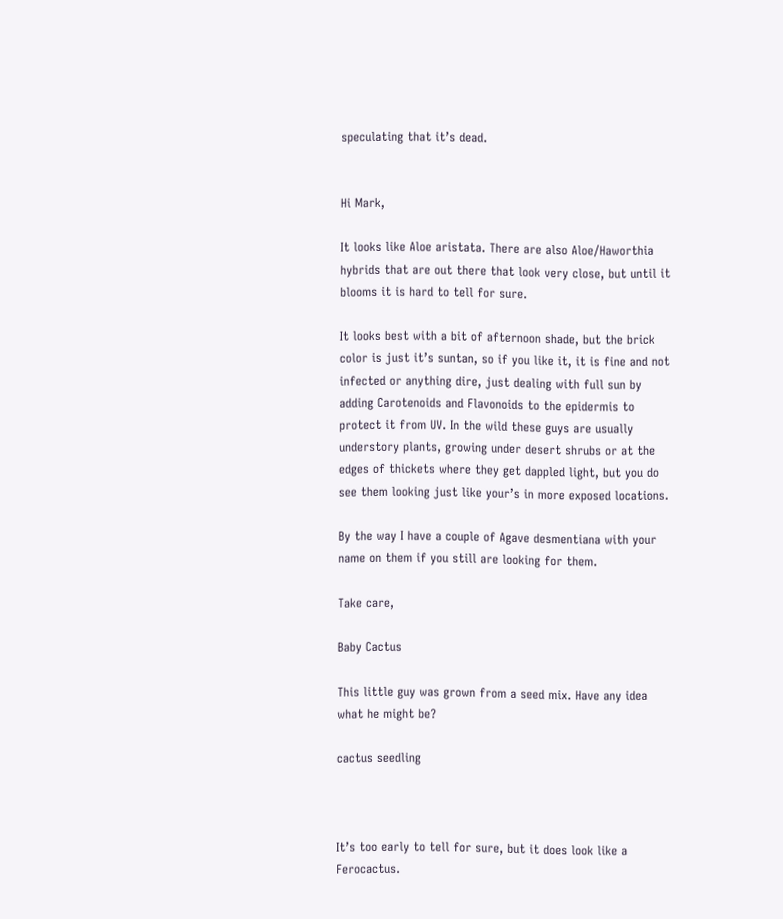speculating that it’s dead.


Hi Mark,

It looks like Aloe aristata. There are also Aloe/Haworthia hybrids that are out there that look very close, but until it blooms it is hard to tell for sure.

It looks best with a bit of afternoon shade, but the brick color is just it’s suntan, so if you like it, it is fine and not infected or anything dire, just dealing with full sun by adding Carotenoids and Flavonoids to the epidermis to protect it from UV. In the wild these guys are usually understory plants, growing under desert shrubs or at the edges of thickets where they get dappled light, but you do see them looking just like your’s in more exposed locations.

By the way I have a couple of Agave desmentiana with your name on them if you still are looking for them.

Take care,

Baby Cactus

This little guy was grown from a seed mix. Have any idea what he might be?

cactus seedling



It’s too early to tell for sure, but it does look like a Ferocactus.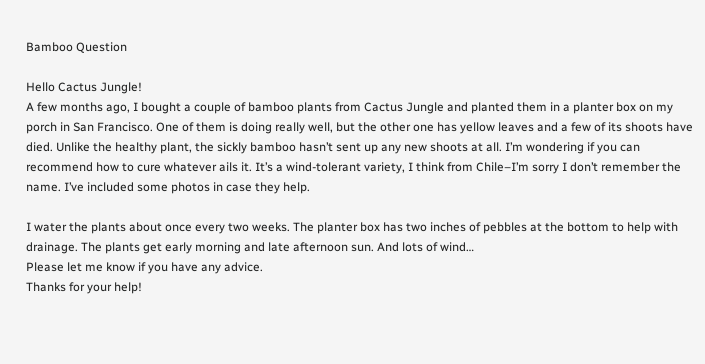Bamboo Question

Hello Cactus Jungle!
A few months ago, I bought a couple of bamboo plants from Cactus Jungle and planted them in a planter box on my porch in San Francisco. One of them is doing really well, but the other one has yellow leaves and a few of its shoots have died. Unlike the healthy plant, the sickly bamboo hasn’t sent up any new shoots at all. I’m wondering if you can recommend how to cure whatever ails it. It’s a wind-tolerant variety, I think from Chile–I’m sorry I don’t remember the name. I’ve included some photos in case they help.

I water the plants about once every two weeks. The planter box has two inches of pebbles at the bottom to help with drainage. The plants get early morning and late afternoon sun. And lots of wind…
Please let me know if you have any advice.
Thanks for your help!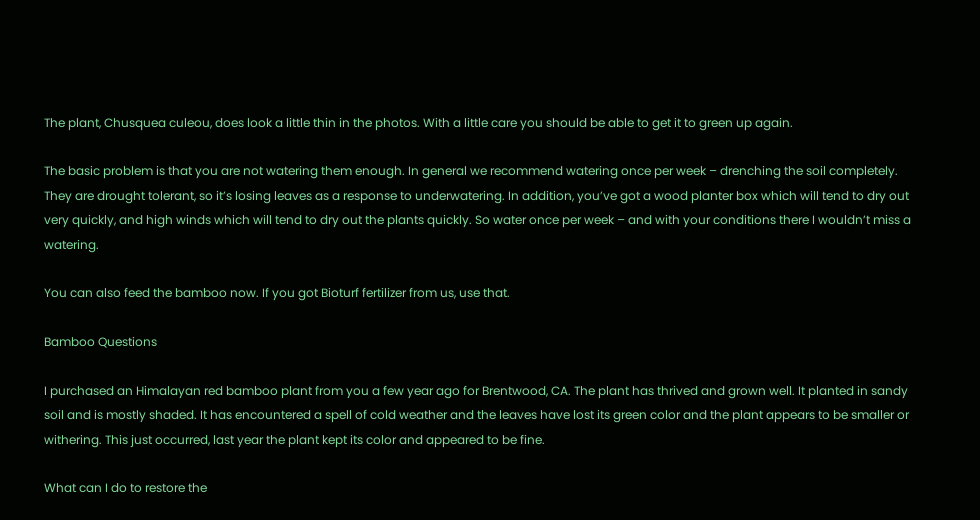The plant, Chusquea culeou, does look a little thin in the photos. With a little care you should be able to get it to green up again.

The basic problem is that you are not watering them enough. In general we recommend watering once per week – drenching the soil completely. They are drought tolerant, so it’s losing leaves as a response to underwatering. In addition, you’ve got a wood planter box which will tend to dry out very quickly, and high winds which will tend to dry out the plants quickly. So water once per week – and with your conditions there I wouldn’t miss a watering.

You can also feed the bamboo now. If you got Bioturf fertilizer from us, use that.

Bamboo Questions

I purchased an Himalayan red bamboo plant from you a few year ago for Brentwood, CA. The plant has thrived and grown well. It planted in sandy soil and is mostly shaded. It has encountered a spell of cold weather and the leaves have lost its green color and the plant appears to be smaller or withering. This just occurred, last year the plant kept its color and appeared to be fine.

What can I do to restore the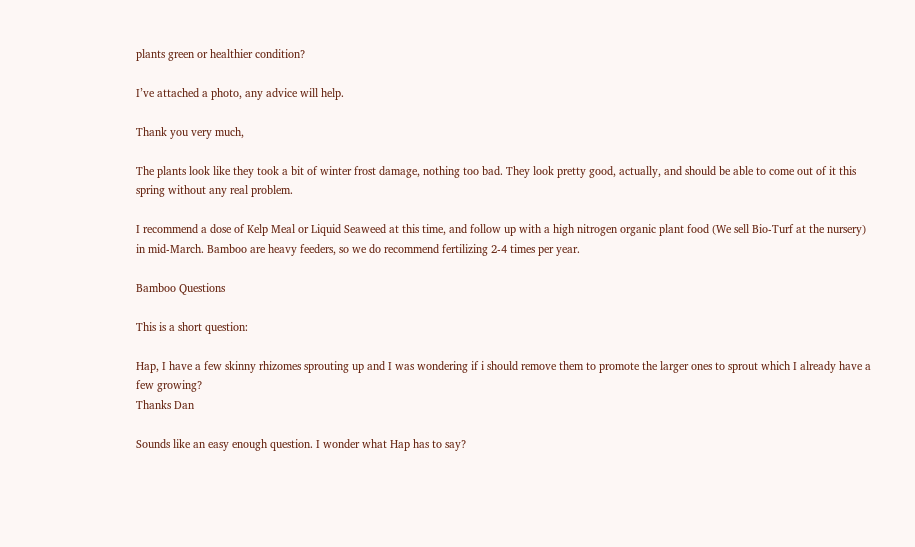plants green or healthier condition?

I’ve attached a photo, any advice will help.

Thank you very much,

The plants look like they took a bit of winter frost damage, nothing too bad. They look pretty good, actually, and should be able to come out of it this spring without any real problem.

I recommend a dose of Kelp Meal or Liquid Seaweed at this time, and follow up with a high nitrogen organic plant food (We sell Bio-Turf at the nursery) in mid-March. Bamboo are heavy feeders, so we do recommend fertilizing 2-4 times per year.

Bamboo Questions

This is a short question:

Hap, I have a few skinny rhizomes sprouting up and I was wondering if i should remove them to promote the larger ones to sprout which I already have a few growing?
Thanks Dan

Sounds like an easy enough question. I wonder what Hap has to say?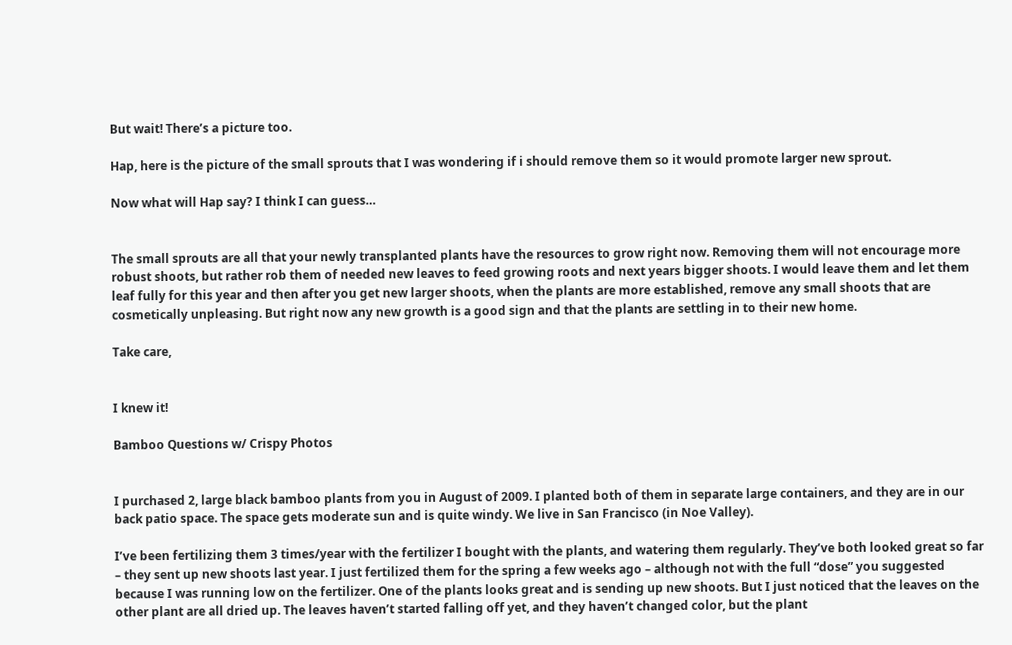But wait! There’s a picture too.

Hap, here is the picture of the small sprouts that I was wondering if i should remove them so it would promote larger new sprout.

Now what will Hap say? I think I can guess…


The small sprouts are all that your newly transplanted plants have the resources to grow right now. Removing them will not encourage more robust shoots, but rather rob them of needed new leaves to feed growing roots and next years bigger shoots. I would leave them and let them leaf fully for this year and then after you get new larger shoots, when the plants are more established, remove any small shoots that are cosmetically unpleasing. But right now any new growth is a good sign and that the plants are settling in to their new home.

Take care,


I knew it!

Bamboo Questions w/ Crispy Photos


I purchased 2, large black bamboo plants from you in August of 2009. I planted both of them in separate large containers, and they are in our back patio space. The space gets moderate sun and is quite windy. We live in San Francisco (in Noe Valley).

I’ve been fertilizing them 3 times/year with the fertilizer I bought with the plants, and watering them regularly. They’ve both looked great so far – they sent up new shoots last year. I just fertilized them for the spring a few weeks ago – although not with the full “dose” you suggested because I was running low on the fertilizer. One of the plants looks great and is sending up new shoots. But I just noticed that the leaves on the other plant are all dried up. The leaves haven’t started falling off yet, and they haven’t changed color, but the plant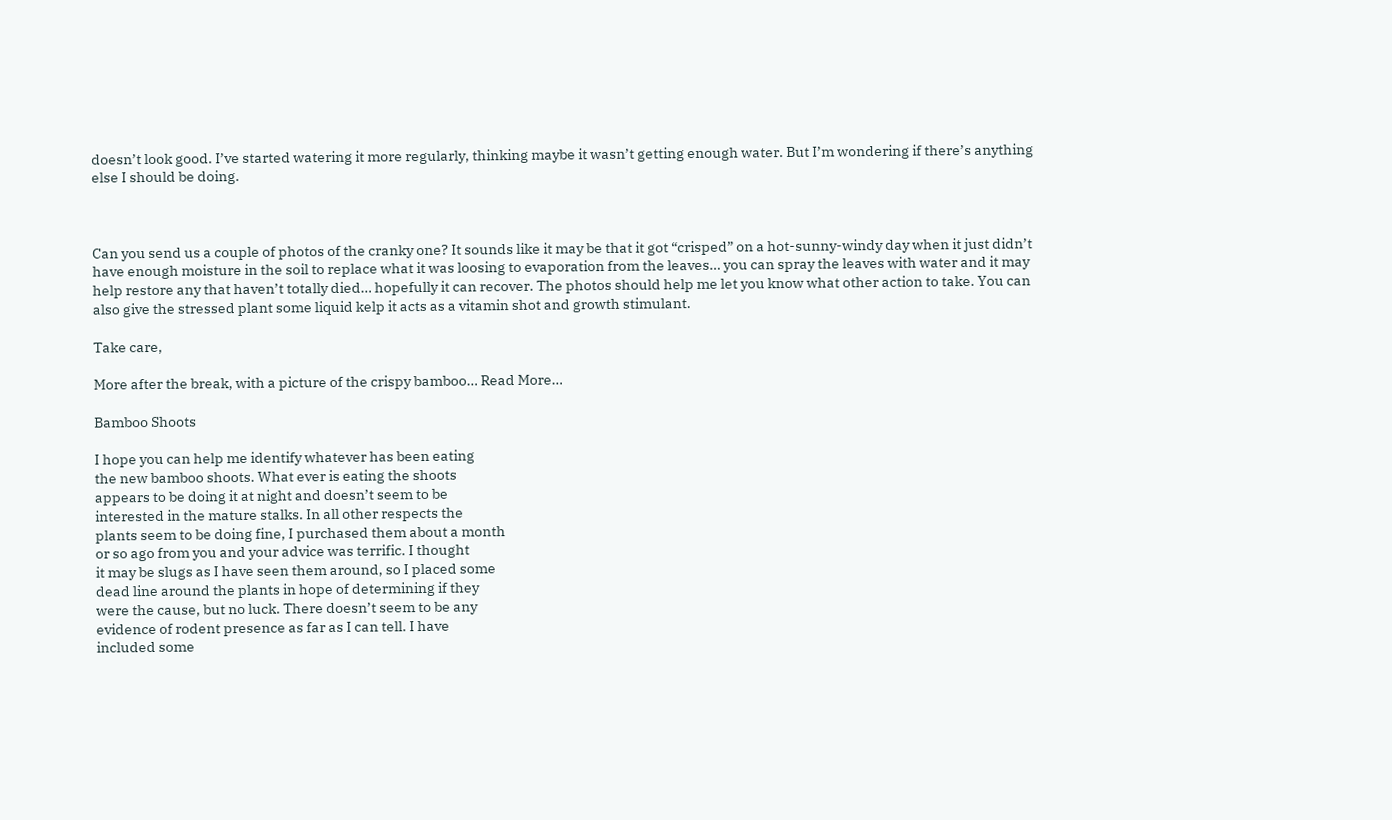doesn’t look good. I’ve started watering it more regularly, thinking maybe it wasn’t getting enough water. But I’m wondering if there’s anything else I should be doing.



Can you send us a couple of photos of the cranky one? It sounds like it may be that it got “crisped” on a hot-sunny-windy day when it just didn’t have enough moisture in the soil to replace what it was loosing to evaporation from the leaves… you can spray the leaves with water and it may help restore any that haven’t totally died… hopefully it can recover. The photos should help me let you know what other action to take. You can also give the stressed plant some liquid kelp it acts as a vitamin shot and growth stimulant.

Take care,

More after the break, with a picture of the crispy bamboo… Read More…

Bamboo Shoots

I hope you can help me identify whatever has been eating
the new bamboo shoots. What ever is eating the shoots
appears to be doing it at night and doesn’t seem to be
interested in the mature stalks. In all other respects the
plants seem to be doing fine, I purchased them about a month
or so ago from you and your advice was terrific. I thought
it may be slugs as I have seen them around, so I placed some
dead line around the plants in hope of determining if they
were the cause, but no luck. There doesn’t seem to be any
evidence of rodent presence as far as I can tell. I have
included some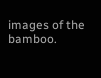images of the bamboo.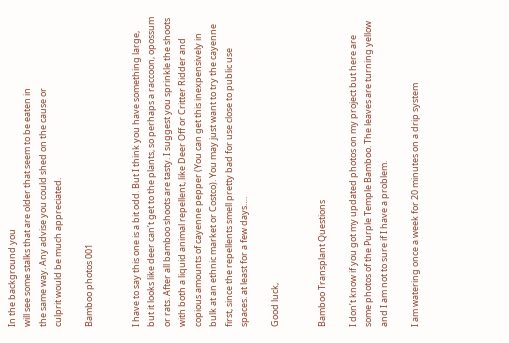In the background you
will see some stalks that are older that seem to be eaten in
the same way. Any advise you could shed on the cause or
culprit would be much appreciated.

Bamboo photos 001


I have to say this one is a bit odd. But I think you have something large, but it looks like deer can’t get to the plants, so perhaps a raccoon, opossum or rats. After all bamboo shoots are tasty. I suggest you sprinkle the shoots with both a liquid animal repellent, like Deer Off or Critter Ridder and copious amounts of cayenne pepper (You can get this inexpensively in bulk at an ethnic market or Costco). You may just want to try the cayenne first, since the repellents smell pretty bad for use close to public use spaces. at least for a few days….

Good luck,


Bamboo Transplant Questions

I don’t know if you got my updated photos on my project but here are some photos of the Purple Temple Bamboo. The leaves are turning yellow and I am not to sure if I have a problem.

I am watering once a week for 20 minutes on a drip system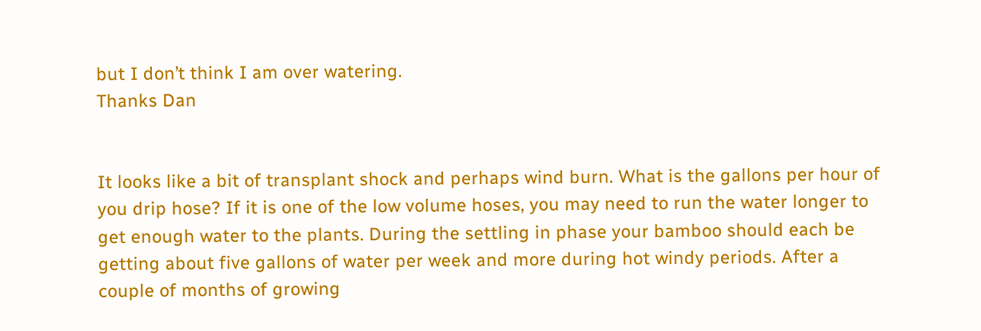but I don’t think I am over watering.
Thanks Dan


It looks like a bit of transplant shock and perhaps wind burn. What is the gallons per hour of you drip hose? If it is one of the low volume hoses, you may need to run the water longer to get enough water to the plants. During the settling in phase your bamboo should each be getting about five gallons of water per week and more during hot windy periods. After a couple of months of growing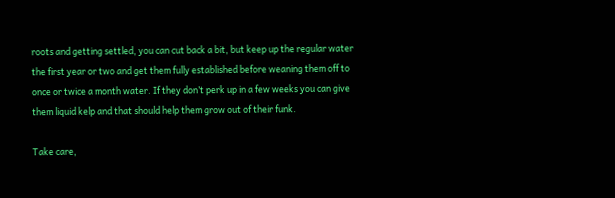roots and getting settled, you can cut back a bit, but keep up the regular water the first year or two and get them fully established before weaning them off to once or twice a month water. If they don’t perk up in a few weeks you can give them liquid kelp and that should help them grow out of their funk.

Take care,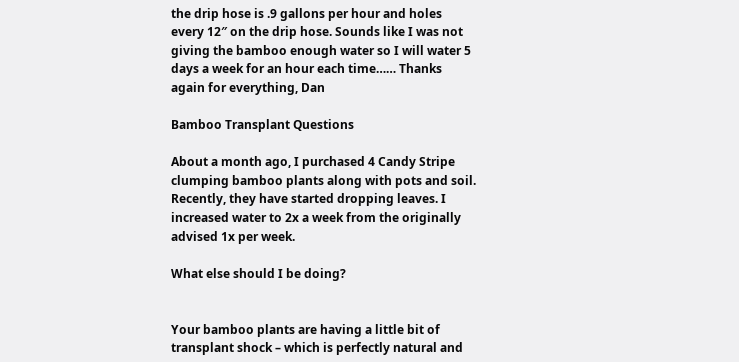the drip hose is .9 gallons per hour and holes every 12″ on the drip hose. Sounds like I was not giving the bamboo enough water so I will water 5 days a week for an hour each time…… Thanks again for everything, Dan

Bamboo Transplant Questions

About a month ago, I purchased 4 Candy Stripe clumping bamboo plants along with pots and soil. Recently, they have started dropping leaves. I increased water to 2x a week from the originally advised 1x per week.

What else should I be doing?


Your bamboo plants are having a little bit of transplant shock – which is perfectly natural and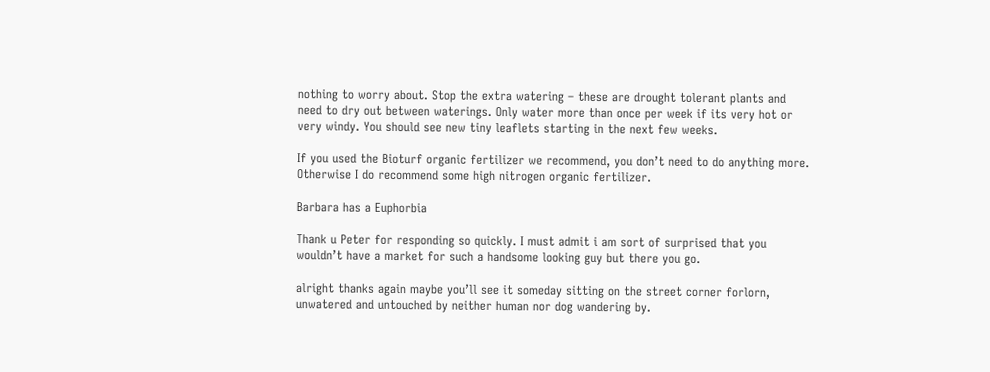nothing to worry about. Stop the extra watering – these are drought tolerant plants and need to dry out between waterings. Only water more than once per week if its very hot or very windy. You should see new tiny leaflets starting in the next few weeks.

If you used the Bioturf organic fertilizer we recommend, you don’t need to do anything more. Otherwise I do recommend some high nitrogen organic fertilizer.

Barbara has a Euphorbia

Thank u Peter for responding so quickly. I must admit i am sort of surprised that you wouldn’t have a market for such a handsome looking guy but there you go.

alright thanks again maybe you’ll see it someday sitting on the street corner forlorn, unwatered and untouched by neither human nor dog wandering by.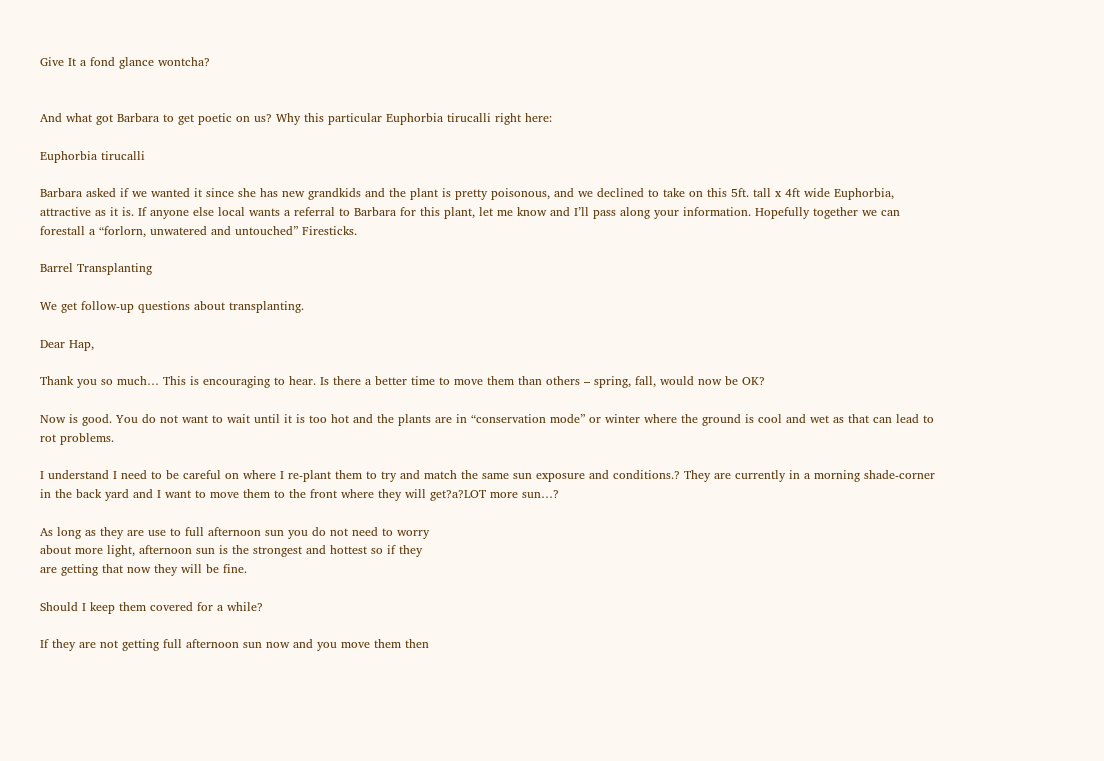Give It a fond glance wontcha?


And what got Barbara to get poetic on us? Why this particular Euphorbia tirucalli right here:

Euphorbia tirucalli

Barbara asked if we wanted it since she has new grandkids and the plant is pretty poisonous, and we declined to take on this 5ft. tall x 4ft wide Euphorbia, attractive as it is. If anyone else local wants a referral to Barbara for this plant, let me know and I’ll pass along your information. Hopefully together we can forestall a “forlorn, unwatered and untouched” Firesticks.

Barrel Transplanting

We get follow-up questions about transplanting.

Dear Hap,

Thank you so much… This is encouraging to hear. Is there a better time to move them than others – spring, fall, would now be OK?

Now is good. You do not want to wait until it is too hot and the plants are in “conservation mode” or winter where the ground is cool and wet as that can lead to rot problems.

I understand I need to be careful on where I re-plant them to try and match the same sun exposure and conditions.? They are currently in a morning shade-corner in the back yard and I want to move them to the front where they will get?a?LOT more sun…?

As long as they are use to full afternoon sun you do not need to worry
about more light, afternoon sun is the strongest and hottest so if they
are getting that now they will be fine.

Should I keep them covered for a while?

If they are not getting full afternoon sun now and you move them then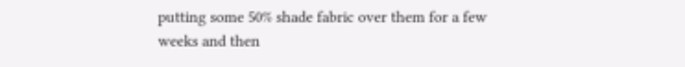putting some 50% shade fabric over them for a few weeks and then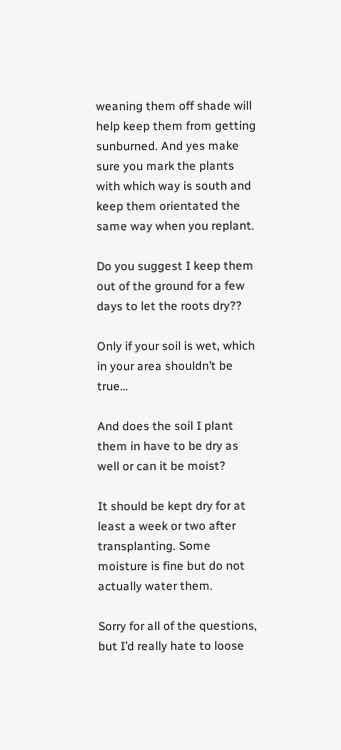weaning them off shade will help keep them from getting sunburned. And yes make sure you mark the plants with which way is south and keep them orientated the same way when you replant.

Do you suggest I keep them out of the ground for a few days to let the roots dry??

Only if your soil is wet, which in your area shouldn’t be true…

And does the soil I plant them in have to be dry as well or can it be moist?

It should be kept dry for at least a week or two after transplanting. Some moisture is fine but do not actually water them.

Sorry for all of the questions, but I’d really hate to loose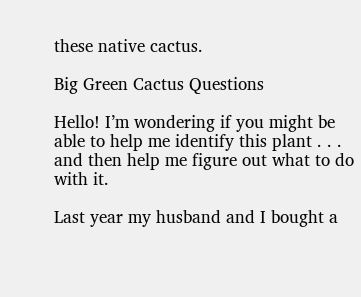these native cactus.

Big Green Cactus Questions

Hello! I’m wondering if you might be able to help me identify this plant . . . and then help me figure out what to do with it.

Last year my husband and I bought a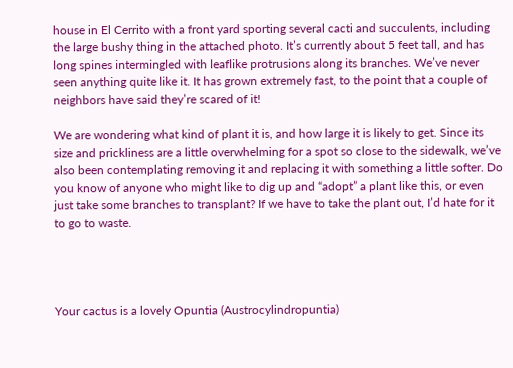house in El Cerrito with a front yard sporting several cacti and succulents, including the large bushy thing in the attached photo. It’s currently about 5 feet tall, and has long spines intermingled with leaflike protrusions along its branches. We’ve never seen anything quite like it. It has grown extremely fast, to the point that a couple of neighbors have said they’re scared of it!

We are wondering what kind of plant it is, and how large it is likely to get. Since its size and prickliness are a little overwhelming for a spot so close to the sidewalk, we’ve also been contemplating removing it and replacing it with something a little softer. Do you know of anyone who might like to dig up and “adopt” a plant like this, or even just take some branches to transplant? If we have to take the plant out, I’d hate for it to go to waste.




Your cactus is a lovely Opuntia (Austrocylindropuntia)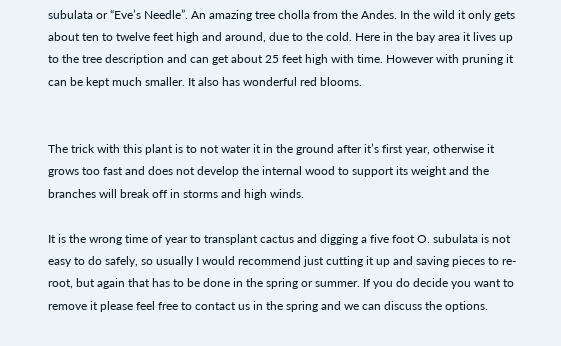subulata or “Eve’s Needle”. An amazing tree cholla from the Andes. In the wild it only gets about ten to twelve feet high and around, due to the cold. Here in the bay area it lives up to the tree description and can get about 25 feet high with time. However with pruning it can be kept much smaller. It also has wonderful red blooms.


The trick with this plant is to not water it in the ground after it’s first year, otherwise it grows too fast and does not develop the internal wood to support its weight and the branches will break off in storms and high winds.

It is the wrong time of year to transplant cactus and digging a five foot O. subulata is not easy to do safely, so usually I would recommend just cutting it up and saving pieces to re-root, but again that has to be done in the spring or summer. If you do decide you want to remove it please feel free to contact us in the spring and we can discuss the options.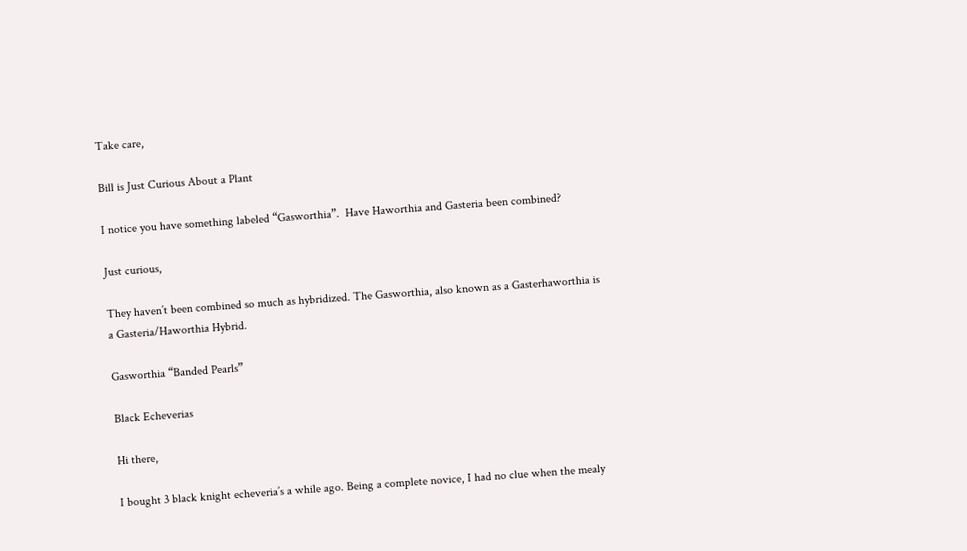Take care,

Bill is Just Curious About a Plant

I notice you have something labeled “Gasworthia”.  Have Haworthia and Gasteria been combined?

Just curious,

They haven’t been combined so much as hybridized. The Gasworthia, also known as a Gasterhaworthia is a Gasteria/Haworthia Hybrid.

Gasworthia “Banded Pearls”

Black Echeverias

Hi there,

I bought 3 black knight echeveria’s a while ago. Being a complete novice, I had no clue when the mealy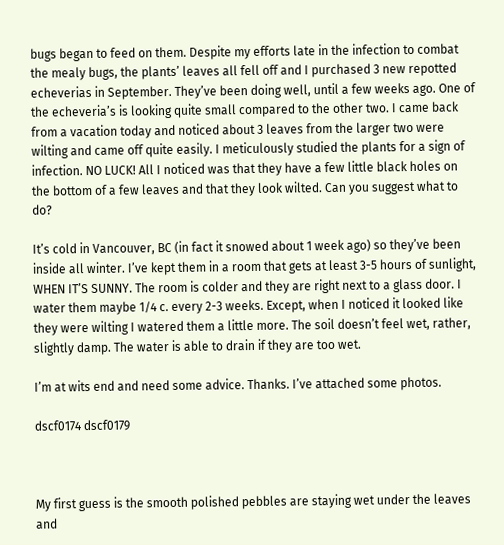bugs began to feed on them. Despite my efforts late in the infection to combat the mealy bugs, the plants’ leaves all fell off and I purchased 3 new repotted echeverias in September. They’ve been doing well, until a few weeks ago. One of the echeveria’s is looking quite small compared to the other two. I came back from a vacation today and noticed about 3 leaves from the larger two were wilting and came off quite easily. I meticulously studied the plants for a sign of infection. NO LUCK! All I noticed was that they have a few little black holes on the bottom of a few leaves and that they look wilted. Can you suggest what to do?

It’s cold in Vancouver, BC (in fact it snowed about 1 week ago) so they’ve been inside all winter. I’ve kept them in a room that gets at least 3-5 hours of sunlight, WHEN IT’S SUNNY. The room is colder and they are right next to a glass door. I water them maybe 1/4 c. every 2-3 weeks. Except, when I noticed it looked like they were wilting I watered them a little more. The soil doesn’t feel wet, rather, slightly damp. The water is able to drain if they are too wet.

I’m at wits end and need some advice. Thanks. I’ve attached some photos.

dscf0174 dscf0179



My first guess is the smooth polished pebbles are staying wet under the leaves and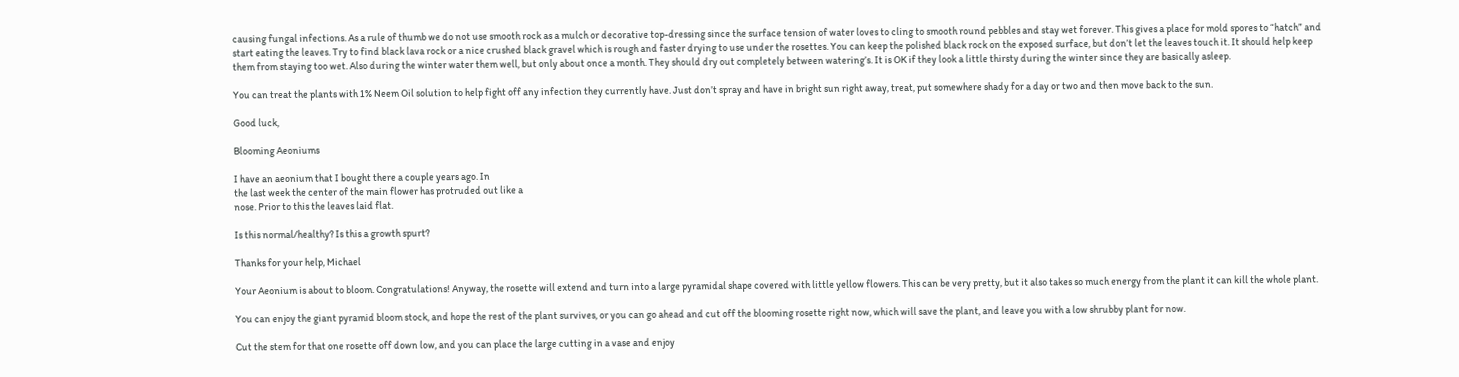causing fungal infections. As a rule of thumb we do not use smooth rock as a mulch or decorative top-dressing since the surface tension of water loves to cling to smooth round pebbles and stay wet forever. This gives a place for mold spores to “hatch” and start eating the leaves. Try to find black lava rock or a nice crushed black gravel which is rough and faster drying to use under the rosettes. You can keep the polished black rock on the exposed surface, but don’t let the leaves touch it. It should help keep them from staying too wet. Also during the winter water them well, but only about once a month. They should dry out completely between watering’s. It is OK if they look a little thirsty during the winter since they are basically asleep.

You can treat the plants with 1% Neem Oil solution to help fight off any infection they currently have. Just don’t spray and have in bright sun right away, treat, put somewhere shady for a day or two and then move back to the sun.

Good luck,

Blooming Aeoniums

I have an aeonium that I bought there a couple years ago. In
the last week the center of the main flower has protruded out like a
nose. Prior to this the leaves laid flat.

Is this normal/healthy? Is this a growth spurt?

Thanks for your help, Michael

Your Aeonium is about to bloom. Congratulations! Anyway, the rosette will extend and turn into a large pyramidal shape covered with little yellow flowers. This can be very pretty, but it also takes so much energy from the plant it can kill the whole plant.

You can enjoy the giant pyramid bloom stock, and hope the rest of the plant survives, or you can go ahead and cut off the blooming rosette right now, which will save the plant, and leave you with a low shrubby plant for now.

Cut the stem for that one rosette off down low, and you can place the large cutting in a vase and enjoy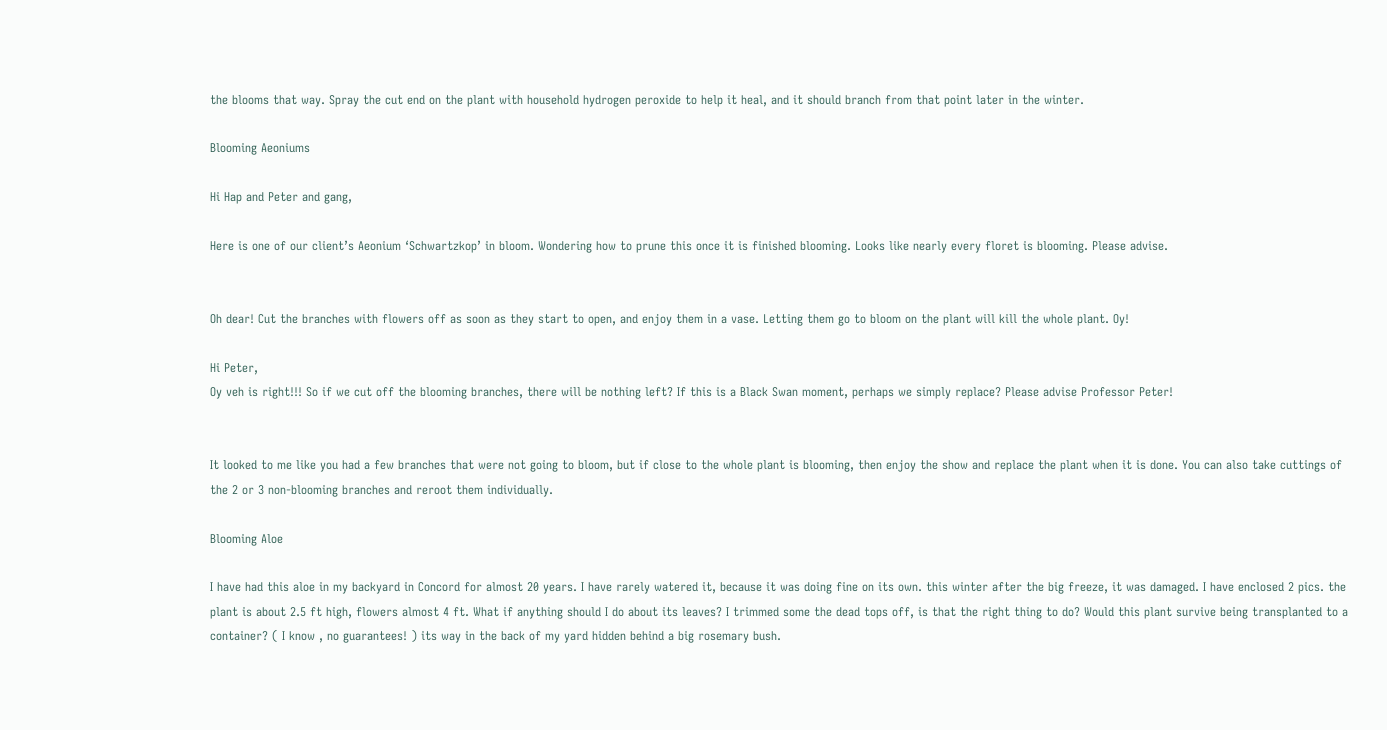the blooms that way. Spray the cut end on the plant with household hydrogen peroxide to help it heal, and it should branch from that point later in the winter.

Blooming Aeoniums

Hi Hap and Peter and gang,

Here is one of our client’s Aeonium ‘Schwartzkop’ in bloom. Wondering how to prune this once it is finished blooming. Looks like nearly every floret is blooming. Please advise.


Oh dear! Cut the branches with flowers off as soon as they start to open, and enjoy them in a vase. Letting them go to bloom on the plant will kill the whole plant. Oy!

Hi Peter,
Oy veh is right!!! So if we cut off the blooming branches, there will be nothing left? If this is a Black Swan moment, perhaps we simply replace? Please advise Professor Peter!


It looked to me like you had a few branches that were not going to bloom, but if close to the whole plant is blooming, then enjoy the show and replace the plant when it is done. You can also take cuttings of the 2 or 3 non-blooming branches and reroot them individually.

Blooming Aloe

I have had this aloe in my backyard in Concord for almost 20 years. I have rarely watered it, because it was doing fine on its own. this winter after the big freeze, it was damaged. I have enclosed 2 pics. the plant is about 2.5 ft high, flowers almost 4 ft. What if anything should I do about its leaves? I trimmed some the dead tops off, is that the right thing to do? Would this plant survive being transplanted to a container? ( I know , no guarantees! ) its way in the back of my yard hidden behind a big rosemary bush.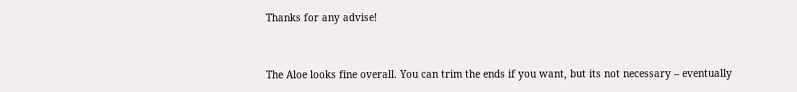Thanks for any advise!


The Aloe looks fine overall. You can trim the ends if you want, but its not necessary – eventually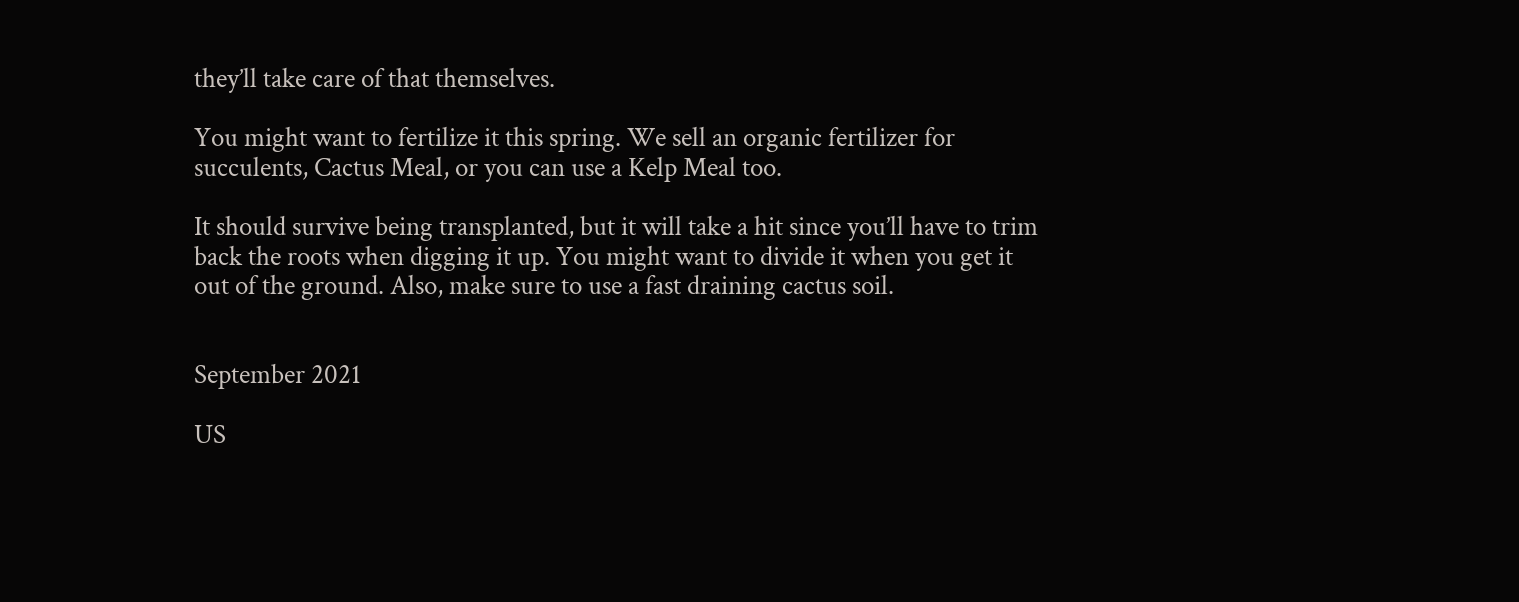they’ll take care of that themselves.

You might want to fertilize it this spring. We sell an organic fertilizer for succulents, Cactus Meal, or you can use a Kelp Meal too.

It should survive being transplanted, but it will take a hit since you’ll have to trim back the roots when digging it up. You might want to divide it when you get it out of the ground. Also, make sure to use a fast draining cactus soil.


September 2021

US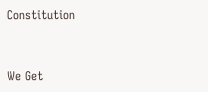Constitution


We Get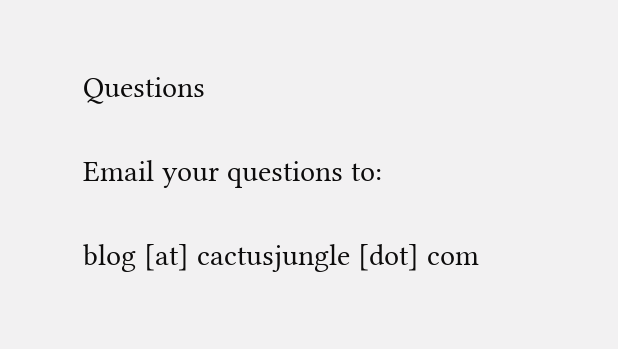Questions

Email your questions to:

blog [at] cactusjungle [dot] com